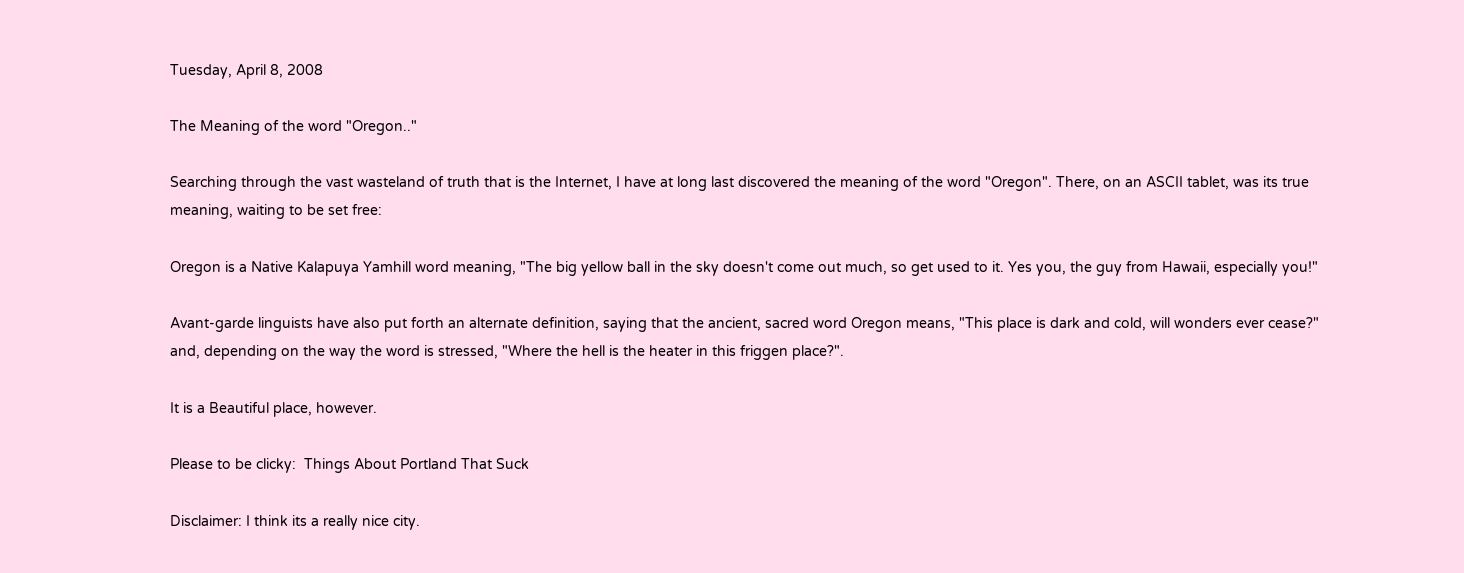Tuesday, April 8, 2008

The Meaning of the word "Oregon.."

Searching through the vast wasteland of truth that is the Internet, I have at long last discovered the meaning of the word "Oregon". There, on an ASCII tablet, was its true meaning, waiting to be set free:

Oregon is a Native Kalapuya Yamhill word meaning, "The big yellow ball in the sky doesn't come out much, so get used to it. Yes you, the guy from Hawaii, especially you!"

Avant-garde linguists have also put forth an alternate definition, saying that the ancient, sacred word Oregon means, "This place is dark and cold, will wonders ever cease?" and, depending on the way the word is stressed, "Where the hell is the heater in this friggen place?".

It is a Beautiful place, however.

Please to be clicky:  Things About Portland That Suck

Disclaimer: I think its a really nice city.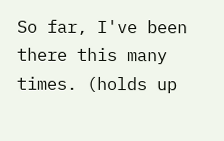So far, I've been there this many times. (holds up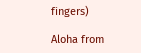fingers)

Aloha from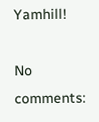Yamhill!

No comments: